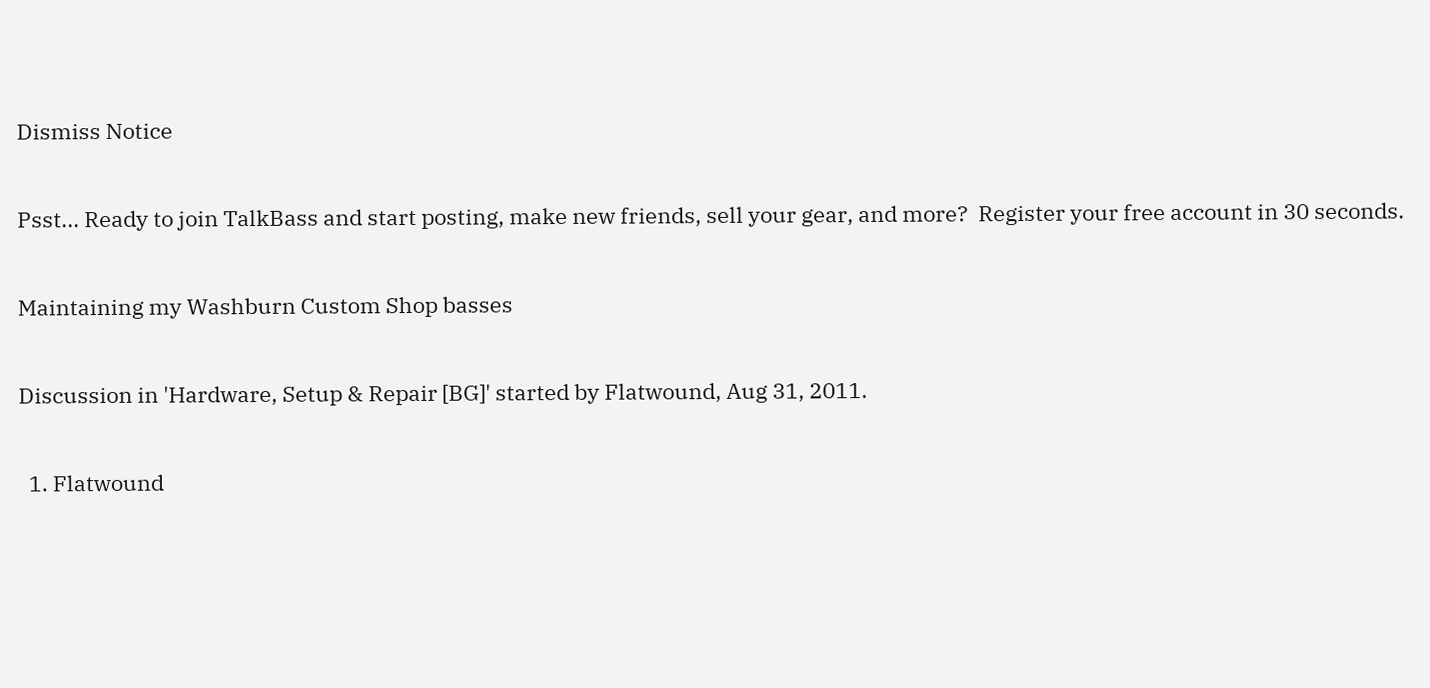Dismiss Notice

Psst... Ready to join TalkBass and start posting, make new friends, sell your gear, and more?  Register your free account in 30 seconds.

Maintaining my Washburn Custom Shop basses

Discussion in 'Hardware, Setup & Repair [BG]' started by Flatwound, Aug 31, 2011.

  1. Flatwound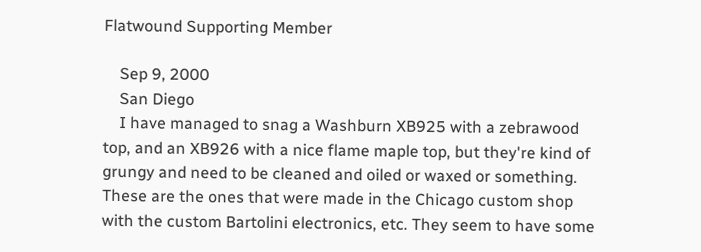Flatwound Supporting Member

    Sep 9, 2000
    San Diego
    I have managed to snag a Washburn XB925 with a zebrawood top, and an XB926 with a nice flame maple top, but they're kind of grungy and need to be cleaned and oiled or waxed or something. These are the ones that were made in the Chicago custom shop with the custom Bartolini electronics, etc. They seem to have some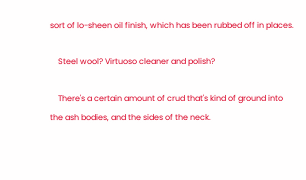sort of lo-sheen oil finish, which has been rubbed off in places.

    Steel wool? Virtuoso cleaner and polish?

    There's a certain amount of crud that's kind of ground into the ash bodies, and the sides of the neck.